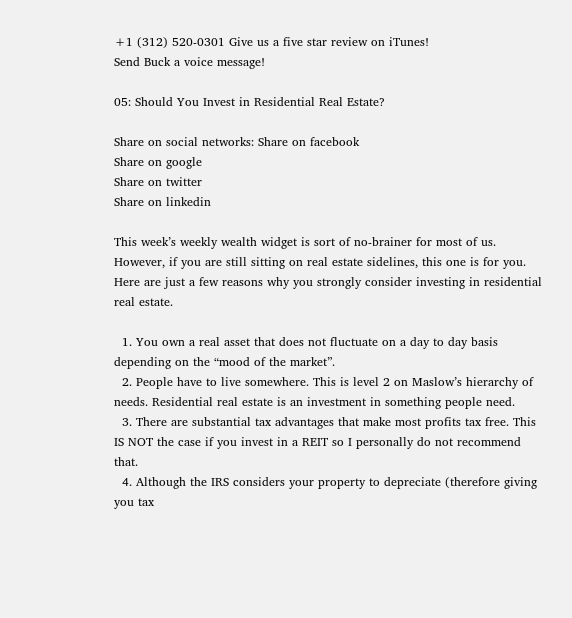+1 (312) 520-0301 Give us a five star review on iTunes!
Send Buck a voice message!

05: Should You Invest in Residential Real Estate?

Share on social networks: Share on facebook
Share on google
Share on twitter
Share on linkedin

This week’s weekly wealth widget is sort of no-brainer for most of us. However, if you are still sitting on real estate sidelines, this one is for you. Here are just a few reasons why you strongly consider investing in residential real estate.

  1. You own a real asset that does not fluctuate on a day to day basis depending on the “mood of the market”.
  2. People have to live somewhere. This is level 2 on Maslow’s hierarchy of needs. Residential real estate is an investment in something people need.
  3. There are substantial tax advantages that make most profits tax free. This IS NOT the case if you invest in a REIT so I personally do not recommend that.
  4. Although the IRS considers your property to depreciate (therefore giving you tax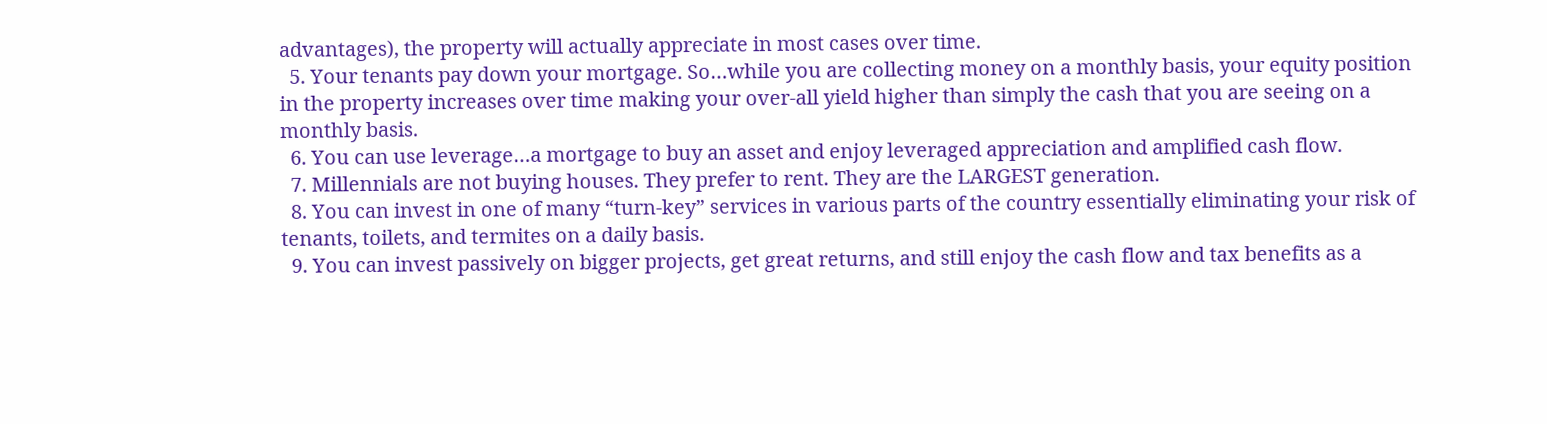advantages), the property will actually appreciate in most cases over time.
  5. Your tenants pay down your mortgage. So…while you are collecting money on a monthly basis, your equity position in the property increases over time making your over-all yield higher than simply the cash that you are seeing on a monthly basis.
  6. You can use leverage…a mortgage to buy an asset and enjoy leveraged appreciation and amplified cash flow.
  7. Millennials are not buying houses. They prefer to rent. They are the LARGEST generation.
  8. You can invest in one of many “turn-key” services in various parts of the country essentially eliminating your risk of tenants, toilets, and termites on a daily basis.
  9. You can invest passively on bigger projects, get great returns, and still enjoy the cash flow and tax benefits as a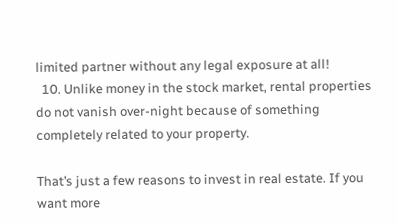limited partner without any legal exposure at all!
  10. Unlike money in the stock market, rental properties do not vanish over-night because of something completely related to your property.

That’s just a few reasons to invest in real estate. If you want more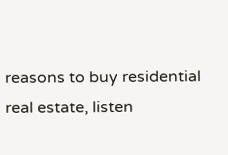reasons to buy residential real estate, listen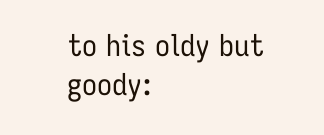to his oldy but goody: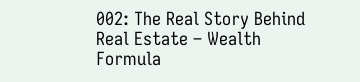002: The Real Story Behind Real Estate – Wealth Formula